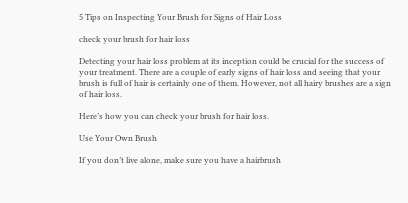5 Tips on Inspecting Your Brush for Signs of Hair Loss

check your brush for hair loss

Detecting your hair loss problem at its inception could be crucial for the success of your treatment. There are a couple of early signs of hair loss and seeing that your brush is full of hair is certainly one of them. However, not all hairy brushes are a sign of hair loss.

Here’s how you can check your brush for hair loss.

Use Your Own Brush

If you don’t live alone, make sure you have a hairbrush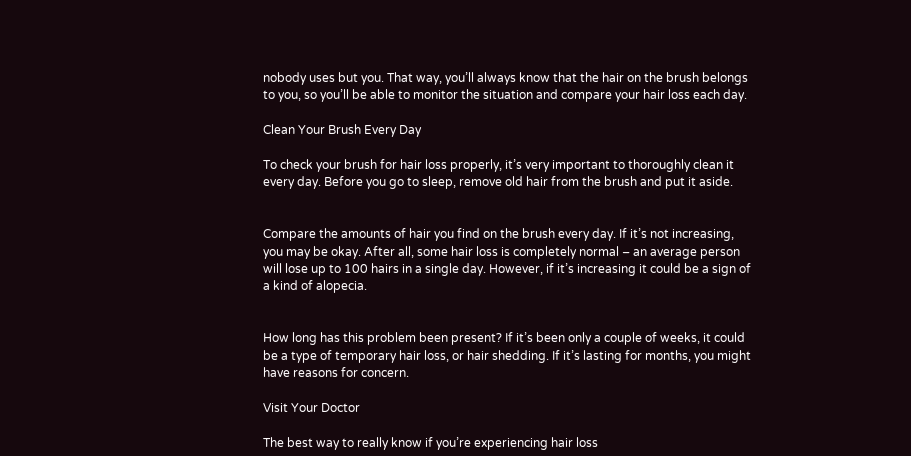nobody uses but you. That way, you’ll always know that the hair on the brush belongs to you, so you’ll be able to monitor the situation and compare your hair loss each day.

Clean Your Brush Every Day

To check your brush for hair loss properly, it’s very important to thoroughly clean it every day. Before you go to sleep, remove old hair from the brush and put it aside.


Compare the amounts of hair you find on the brush every day. If it’s not increasing, you may be okay. After all, some hair loss is completely normal – an average person will lose up to 100 hairs in a single day. However, if it’s increasing it could be a sign of a kind of alopecia.


How long has this problem been present? If it’s been only a couple of weeks, it could be a type of temporary hair loss, or hair shedding. If it’s lasting for months, you might have reasons for concern.

Visit Your Doctor

The best way to really know if you’re experiencing hair loss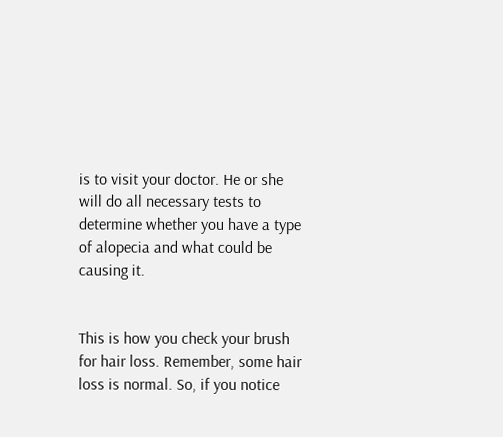is to visit your doctor. He or she will do all necessary tests to determine whether you have a type of alopecia and what could be causing it.


This is how you check your brush for hair loss. Remember, some hair loss is normal. So, if you notice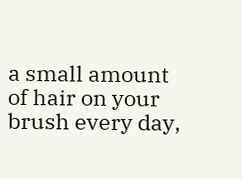a small amount of hair on your brush every day,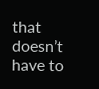that doesn’t have to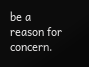be a reason for concern.